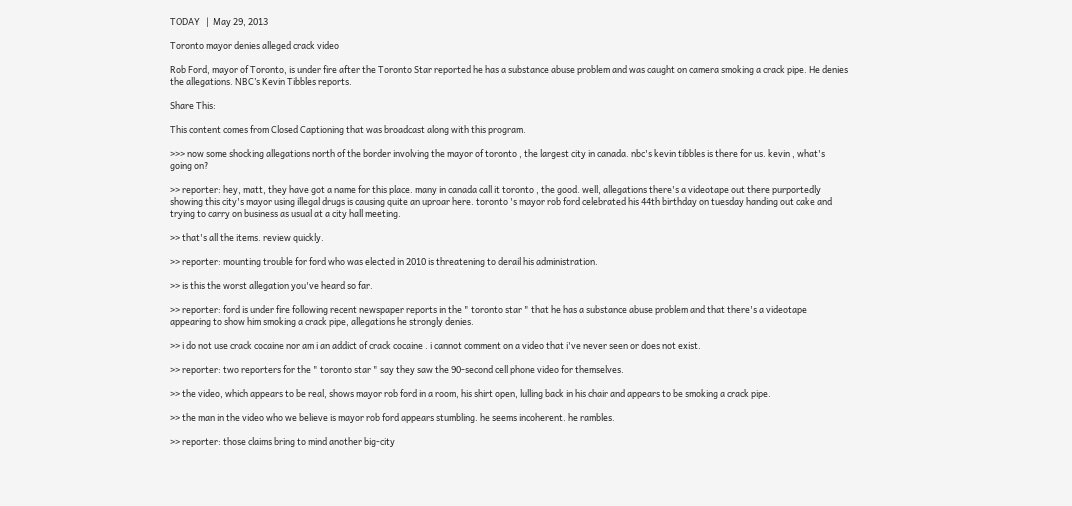TODAY   |  May 29, 2013

Toronto mayor denies alleged crack video

Rob Ford, mayor of Toronto, is under fire after the Toronto Star reported he has a substance abuse problem and was caught on camera smoking a crack pipe. He denies the allegations. NBC’s Kevin Tibbles reports.

Share This:

This content comes from Closed Captioning that was broadcast along with this program.

>>> now some shocking allegations north of the border involving the mayor of toronto , the largest city in canada. nbc's kevin tibbles is there for us. kevin , what's going on?

>> reporter: hey, matt, they have got a name for this place. many in canada call it toronto , the good. well, allegations there's a videotape out there purportedly showing this city's mayor using illegal drugs is causing quite an uproar here. toronto 's mayor rob ford celebrated his 44th birthday on tuesday handing out cake and trying to carry on business as usual at a city hall meeting.

>> that's all the items. review quickly.

>> reporter: mounting trouble for ford who was elected in 2010 is threatening to derail his administration.

>> is this the worst allegation you've heard so far.

>> reporter: ford is under fire following recent newspaper reports in the " toronto star " that he has a substance abuse problem and that there's a videotape appearing to show him smoking a crack pipe, allegations he strongly denies.

>> i do not use crack cocaine nor am i an addict of crack cocaine . i cannot comment on a video that i've never seen or does not exist.

>> reporter: two reporters for the " toronto star " say they saw the 90-second cell phone video for themselves.

>> the video, which appears to be real, shows mayor rob ford in a room, his shirt open, lulling back in his chair and appears to be smoking a crack pipe.

>> the man in the video who we believe is mayor rob ford appears stumbling. he seems incoherent. he rambles.

>> reporter: those claims bring to mind another big-city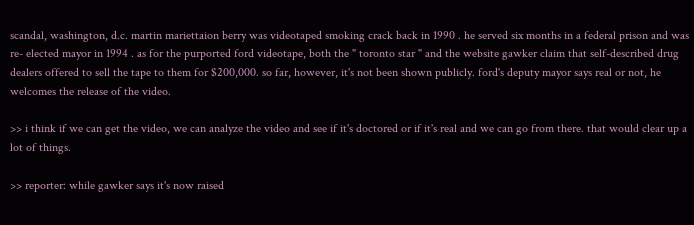scandal, washington, d.c. martin mariettaion berry was videotaped smoking crack back in 1990 . he served six months in a federal prison and was re- elected mayor in 1994 . as for the purported ford videotape, both the " toronto star " and the website gawker claim that self-described drug dealers offered to sell the tape to them for $200,000. so far, however, it's not been shown publicly. ford's deputy mayor says real or not, he welcomes the release of the video.

>> i think if we can get the video, we can analyze the video and see if it's doctored or if it's real and we can go from there. that would clear up a lot of things.

>> reporter: while gawker says it's now raised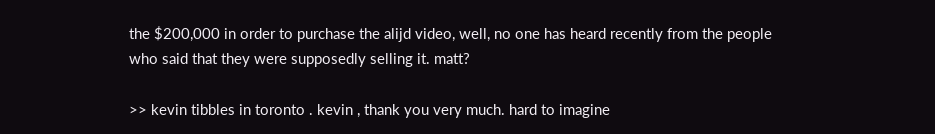the $200,000 in order to purchase the alijd video, well, no one has heard recently from the people who said that they were supposedly selling it. matt?

>> kevin tibbles in toronto . kevin , thank you very much. hard to imagine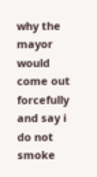why the mayor would come out forcefully and say i do not smoke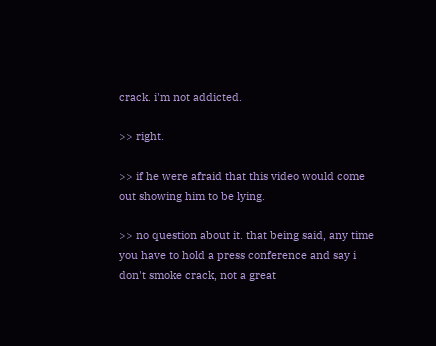crack. i'm not addicted.

>> right.

>> if he were afraid that this video would come out showing him to be lying.

>> no question about it. that being said, any time you have to hold a press conference and say i don't smoke crack, not a great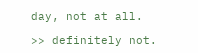day, not at all.

>> definitely not.